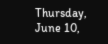Thursday, June 10,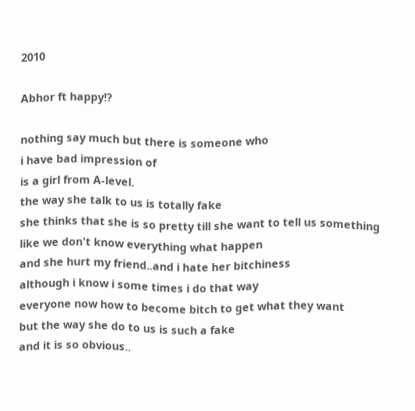2010

Abhor ft happy!?

nothing say much but there is someone who
i have bad impression of
is a girl from A-level.
the way she talk to us is totally fake
she thinks that she is so pretty till she want to tell us something
like we don't know everything what happen
and she hurt my friend..and i hate her bitchiness
although i know i some times i do that way
everyone now how to become bitch to get what they want
but the way she do to us is such a fake
and it is so obvious..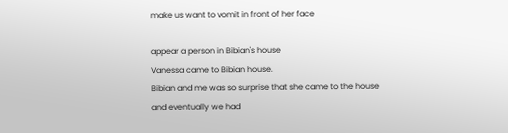make us want to vomit in front of her face

appear a person in Bibian's house
Vanessa came to Bibian house.
Bibian and me was so surprise that she came to the house
and eventually we had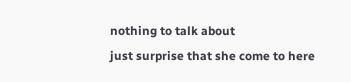nothing to talk about
just surprise that she come to here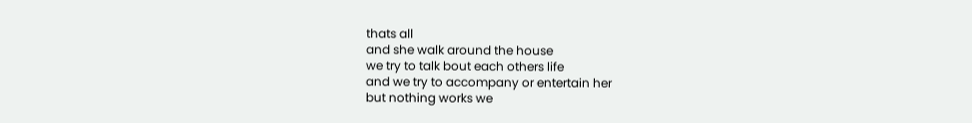thats all
and she walk around the house
we try to talk bout each others life
and we try to accompany or entertain her
but nothing works we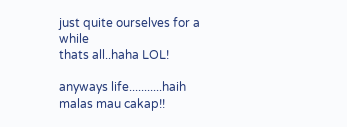just quite ourselves for a while
thats all..haha LOL!

anyways life...........haih malas mau cakap!!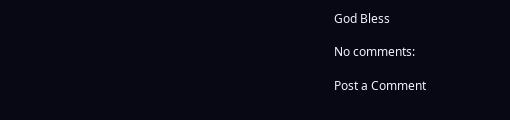God Bless

No comments:

Post a Comment